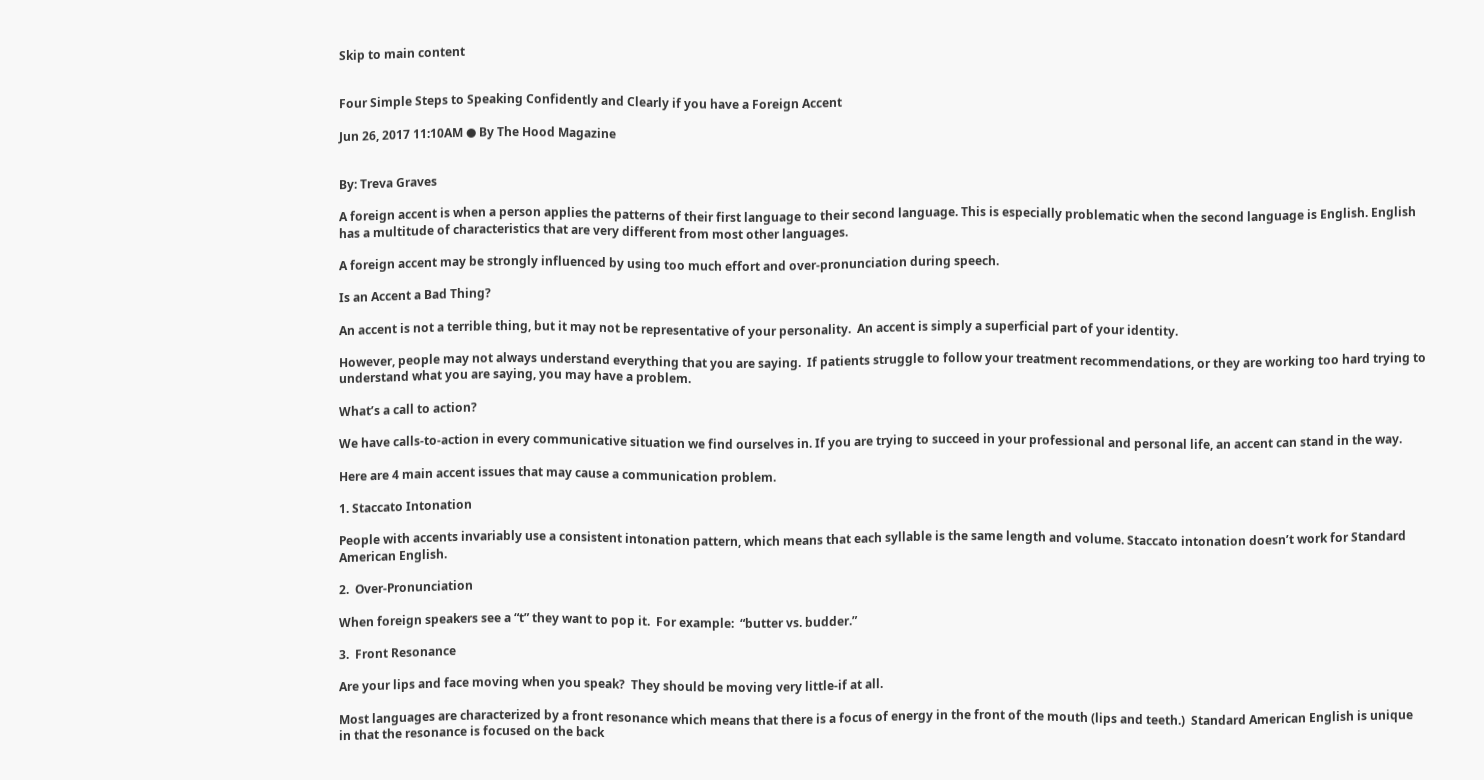Skip to main content


Four Simple Steps to Speaking Confidently and Clearly if you have a Foreign Accent

Jun 26, 2017 11:10AM ● By The Hood Magazine


By: Treva Graves

A foreign accent is when a person applies the patterns of their first language to their second language. This is especially problematic when the second language is English. English has a multitude of characteristics that are very different from most other languages.

A foreign accent may be strongly influenced by using too much effort and over-pronunciation during speech.

Is an Accent a Bad Thing?

An accent is not a terrible thing, but it may not be representative of your personality.  An accent is simply a superficial part of your identity.

However, people may not always understand everything that you are saying.  If patients struggle to follow your treatment recommendations, or they are working too hard trying to understand what you are saying, you may have a problem.

What’s a call to action?

We have calls-to-action in every communicative situation we find ourselves in. If you are trying to succeed in your professional and personal life, an accent can stand in the way.

Here are 4 main accent issues that may cause a communication problem.

1. Staccato Intonation

People with accents invariably use a consistent intonation pattern, which means that each syllable is the same length and volume. Staccato intonation doesn’t work for Standard American English.

2.  Over-Pronunciation

When foreign speakers see a “t” they want to pop it.  For example:  “butter vs. budder.”

3.  Front Resonance

Are your lips and face moving when you speak?  They should be moving very little-if at all.

Most languages are characterized by a front resonance which means that there is a focus of energy in the front of the mouth (lips and teeth.)  Standard American English is unique in that the resonance is focused on the back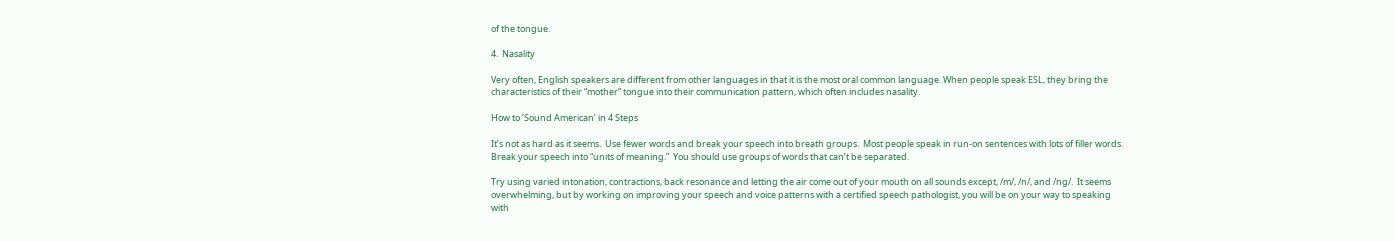of the tongue.

4.  Nasality

Very often, English speakers are different from other languages in that it is the most oral common language. When people speak ESL, they bring the characteristics of their “mother” tongue into their communication pattern, which often includes nasality.

How to ‘Sound American’ in 4 Steps

It’s not as hard as it seems.  Use fewer words and break your speech into breath groups.  Most people speak in run-on sentences with lots of filler words.  Break your speech into “units of meaning.”  You should use groups of words that can’t be separated.

Try using varied intonation, contractions, back resonance and letting the air come out of your mouth on all sounds except, /m/, /n/, and /ng/.  It seems overwhelming, but by working on improving your speech and voice patterns with a certified speech pathologist, you will be on your way to speaking with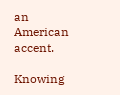an American accent.

Knowing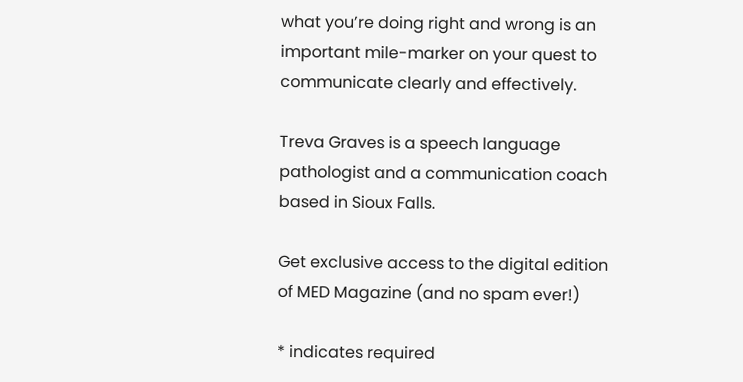what you’re doing right and wrong is an important mile-marker on your quest to communicate clearly and effectively.

Treva Graves is a speech language pathologist and a communication coach based in Sioux Falls.

Get exclusive access to the digital edition of MED Magazine (and no spam ever!)

* indicates required